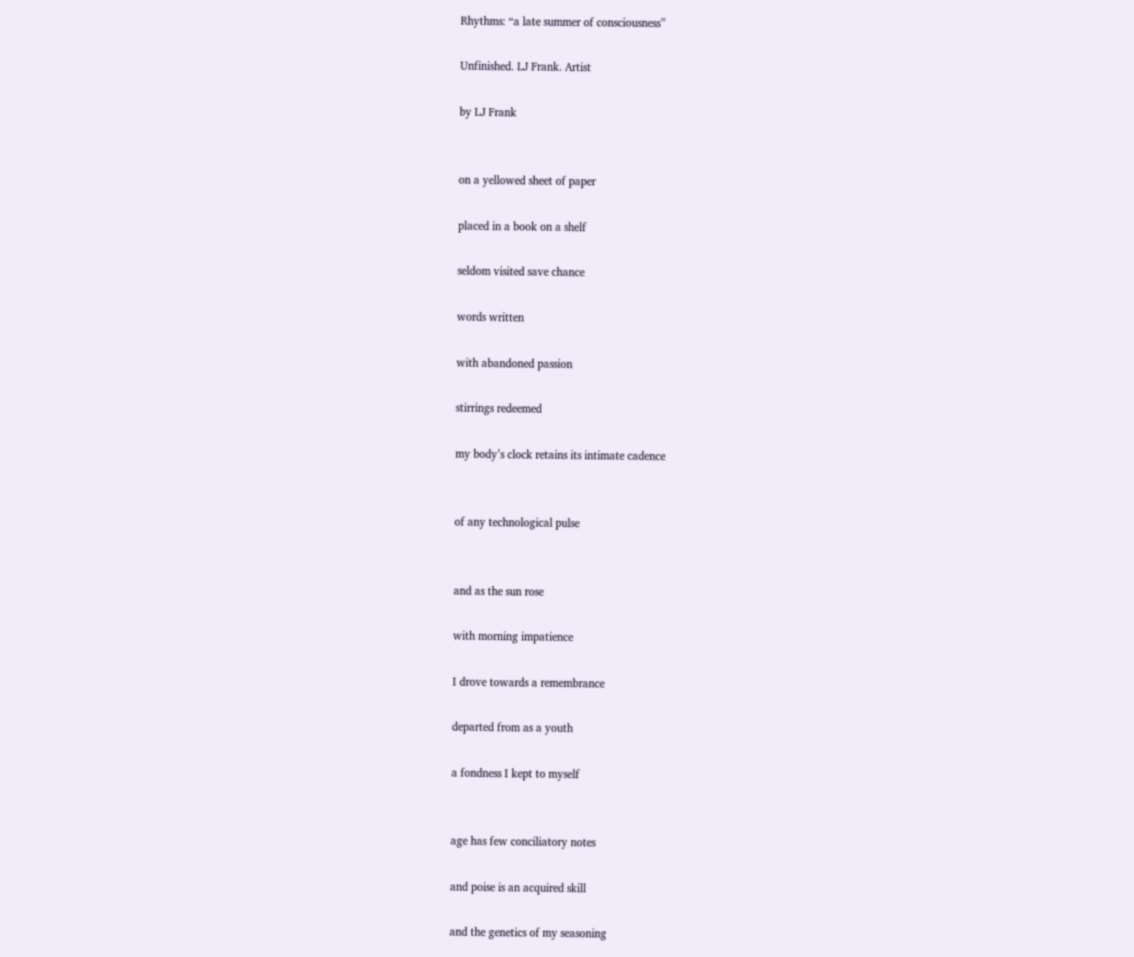Rhythms: “a late summer of consciousness”

Unfinished. LJ Frank. Artist

by LJ Frank


on a yellowed sheet of paper

placed in a book on a shelf

seldom visited save chance

words written

with abandoned passion

stirrings redeemed

my body’s clock retains its intimate cadence


of any technological pulse


and as the sun rose

with morning impatience

I drove towards a remembrance

departed from as a youth

a fondness I kept to myself


age has few conciliatory notes

and poise is an acquired skill

and the genetics of my seasoning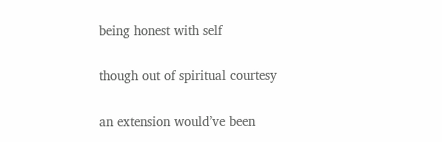being honest with self

though out of spiritual courtesy

an extension would’ve been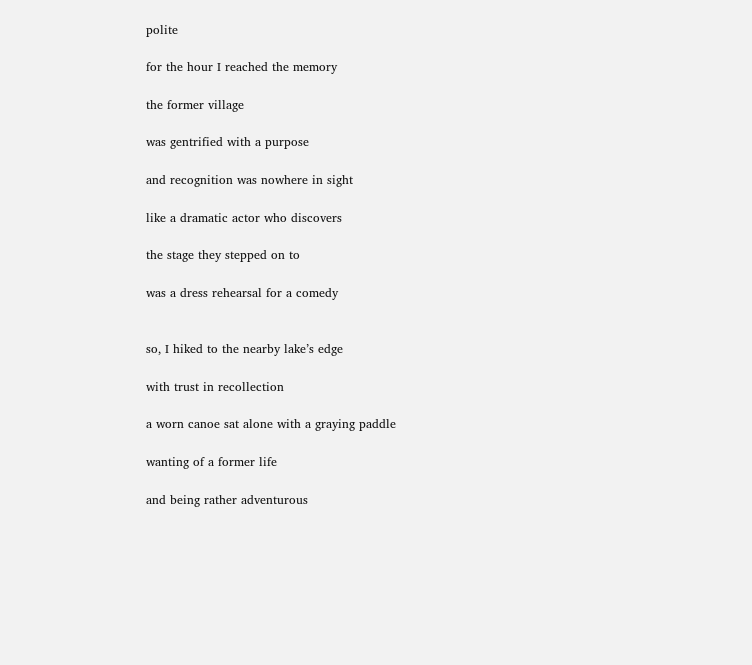polite

for the hour I reached the memory

the former village

was gentrified with a purpose

and recognition was nowhere in sight

like a dramatic actor who discovers

the stage they stepped on to

was a dress rehearsal for a comedy


so, I hiked to the nearby lake’s edge

with trust in recollection

a worn canoe sat alone with a graying paddle

wanting of a former life

and being rather adventurous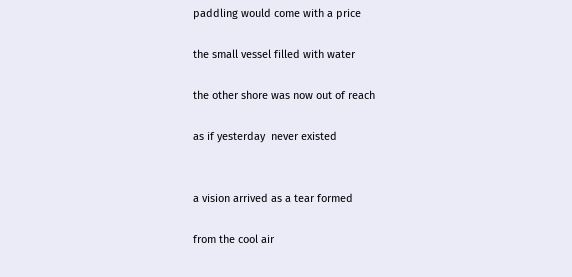paddling would come with a price

the small vessel filled with water

the other shore was now out of reach

as if yesterday  never existed


a vision arrived as a tear formed

from the cool air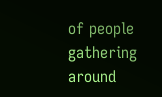of people gathering around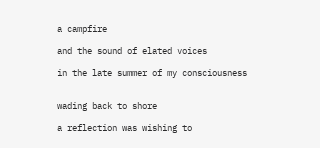a campfire

and the sound of elated voices

in the late summer of my consciousness


wading back to shore

a reflection was wishing to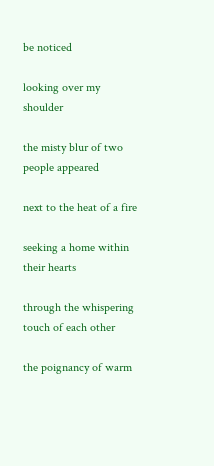be noticed

looking over my shoulder

the misty blur of two people appeared

next to the heat of a fire

seeking a home within their hearts

through the whispering touch of each other

the poignancy of warm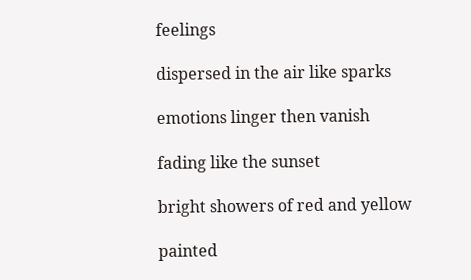feelings

dispersed in the air like sparks

emotions linger then vanish

fading like the sunset

bright showers of red and yellow

painted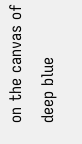on the canvas of deep blue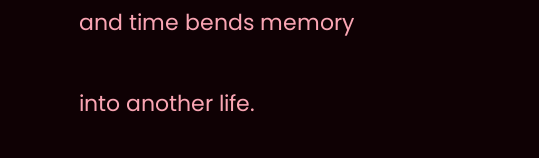and time bends memory

into another life.